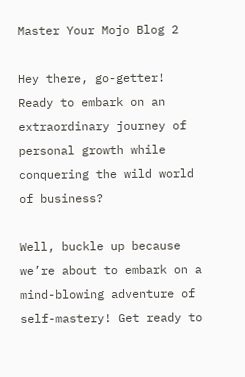Master Your Mojo Blog 2

Hey there, go-getter! Ready to embark on an extraordinary journey of personal growth while conquering the wild world of business?

Well, buckle up because we’re about to embark on a mind-blowing adventure of self-mastery! Get ready to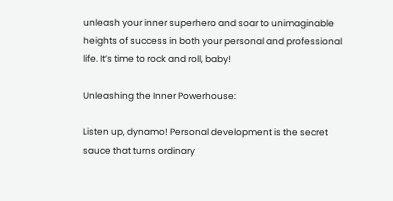unleash your inner superhero and soar to unimaginable heights of success in both your personal and professional life. It’s time to rock and roll, baby!

Unleashing the Inner Powerhouse:

Listen up, dynamo! Personal development is the secret sauce that turns ordinary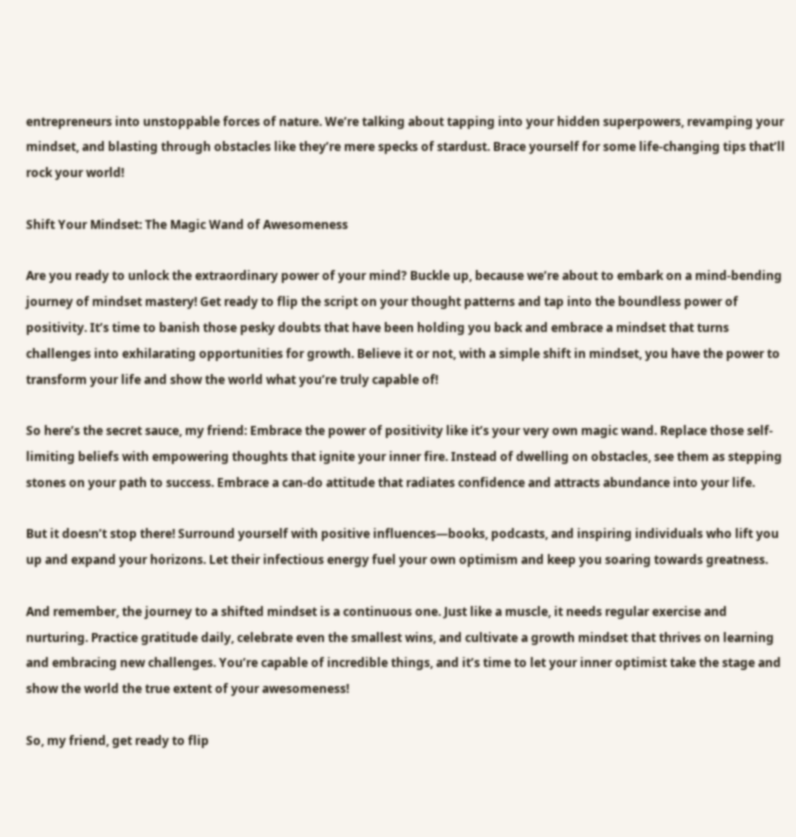entrepreneurs into unstoppable forces of nature. We’re talking about tapping into your hidden superpowers, revamping your mindset, and blasting through obstacles like they’re mere specks of stardust. Brace yourself for some life-changing tips that’ll rock your world!

Shift Your Mindset: The Magic Wand of Awesomeness

Are you ready to unlock the extraordinary power of your mind? Buckle up, because we’re about to embark on a mind-bending journey of mindset mastery! Get ready to flip the script on your thought patterns and tap into the boundless power of positivity. It’s time to banish those pesky doubts that have been holding you back and embrace a mindset that turns challenges into exhilarating opportunities for growth. Believe it or not, with a simple shift in mindset, you have the power to transform your life and show the world what you’re truly capable of!

So here’s the secret sauce, my friend: Embrace the power of positivity like it’s your very own magic wand. Replace those self-limiting beliefs with empowering thoughts that ignite your inner fire. Instead of dwelling on obstacles, see them as stepping stones on your path to success. Embrace a can-do attitude that radiates confidence and attracts abundance into your life.

But it doesn’t stop there! Surround yourself with positive influences—books, podcasts, and inspiring individuals who lift you up and expand your horizons. Let their infectious energy fuel your own optimism and keep you soaring towards greatness.

And remember, the journey to a shifted mindset is a continuous one. Just like a muscle, it needs regular exercise and nurturing. Practice gratitude daily, celebrate even the smallest wins, and cultivate a growth mindset that thrives on learning and embracing new challenges. You’re capable of incredible things, and it’s time to let your inner optimist take the stage and show the world the true extent of your awesomeness!

So, my friend, get ready to flip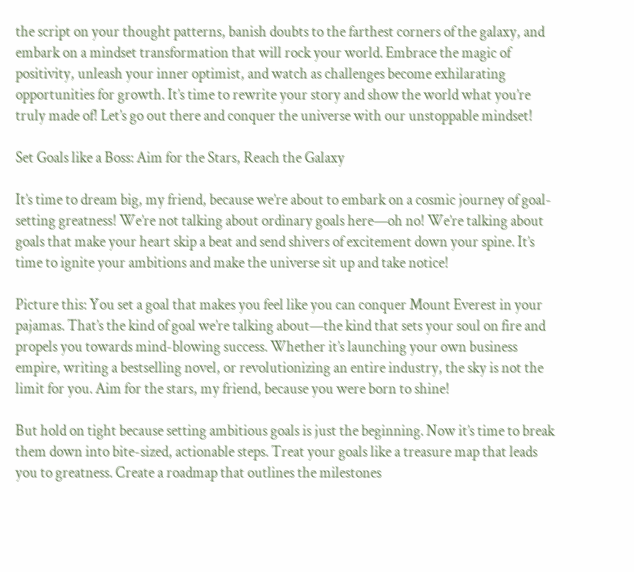the script on your thought patterns, banish doubts to the farthest corners of the galaxy, and embark on a mindset transformation that will rock your world. Embrace the magic of positivity, unleash your inner optimist, and watch as challenges become exhilarating opportunities for growth. It’s time to rewrite your story and show the world what you’re truly made of! Let’s go out there and conquer the universe with our unstoppable mindset!

Set Goals like a Boss: Aim for the Stars, Reach the Galaxy

It’s time to dream big, my friend, because we’re about to embark on a cosmic journey of goal-setting greatness! We’re not talking about ordinary goals here—oh no! We’re talking about goals that make your heart skip a beat and send shivers of excitement down your spine. It’s time to ignite your ambitions and make the universe sit up and take notice!

Picture this: You set a goal that makes you feel like you can conquer Mount Everest in your pajamas. That’s the kind of goal we’re talking about—the kind that sets your soul on fire and propels you towards mind-blowing success. Whether it’s launching your own business empire, writing a bestselling novel, or revolutionizing an entire industry, the sky is not the limit for you. Aim for the stars, my friend, because you were born to shine!

But hold on tight because setting ambitious goals is just the beginning. Now it’s time to break them down into bite-sized, actionable steps. Treat your goals like a treasure map that leads you to greatness. Create a roadmap that outlines the milestones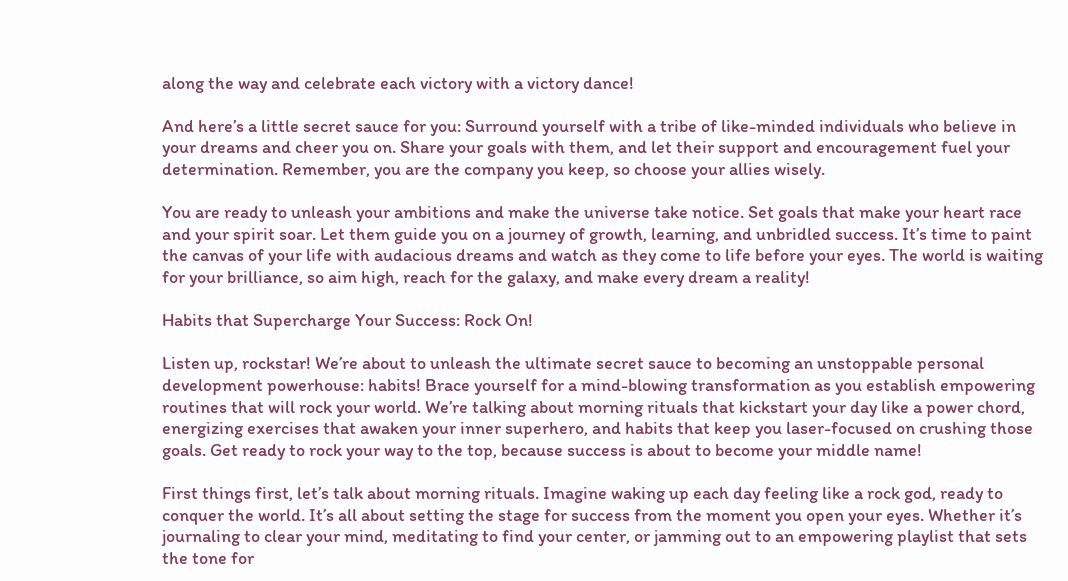along the way and celebrate each victory with a victory dance!

And here’s a little secret sauce for you: Surround yourself with a tribe of like-minded individuals who believe in your dreams and cheer you on. Share your goals with them, and let their support and encouragement fuel your determination. Remember, you are the company you keep, so choose your allies wisely.

You are ready to unleash your ambitions and make the universe take notice. Set goals that make your heart race and your spirit soar. Let them guide you on a journey of growth, learning, and unbridled success. It’s time to paint the canvas of your life with audacious dreams and watch as they come to life before your eyes. The world is waiting for your brilliance, so aim high, reach for the galaxy, and make every dream a reality!

Habits that Supercharge Your Success: Rock On!

Listen up, rockstar! We’re about to unleash the ultimate secret sauce to becoming an unstoppable personal development powerhouse: habits! Brace yourself for a mind-blowing transformation as you establish empowering routines that will rock your world. We’re talking about morning rituals that kickstart your day like a power chord, energizing exercises that awaken your inner superhero, and habits that keep you laser-focused on crushing those goals. Get ready to rock your way to the top, because success is about to become your middle name!

First things first, let’s talk about morning rituals. Imagine waking up each day feeling like a rock god, ready to conquer the world. It’s all about setting the stage for success from the moment you open your eyes. Whether it’s journaling to clear your mind, meditating to find your center, or jamming out to an empowering playlist that sets the tone for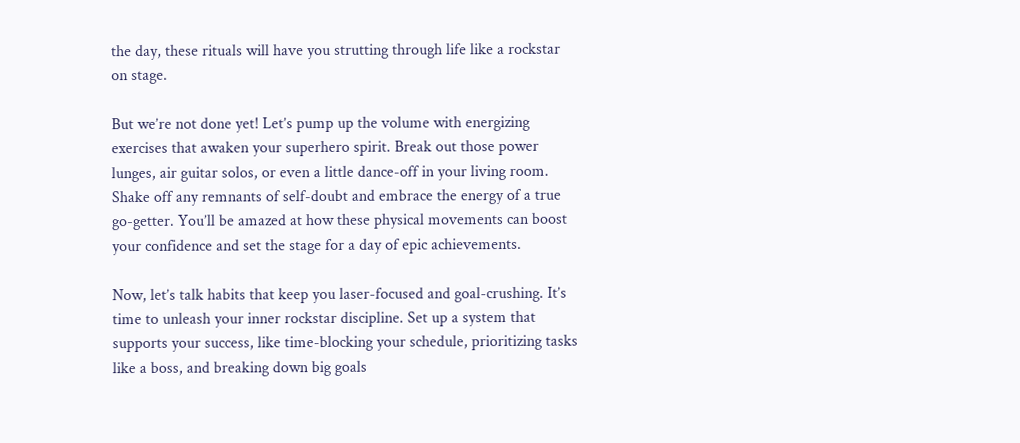the day, these rituals will have you strutting through life like a rockstar on stage.

But we’re not done yet! Let’s pump up the volume with energizing exercises that awaken your superhero spirit. Break out those power lunges, air guitar solos, or even a little dance-off in your living room. Shake off any remnants of self-doubt and embrace the energy of a true go-getter. You’ll be amazed at how these physical movements can boost your confidence and set the stage for a day of epic achievements.

Now, let’s talk habits that keep you laser-focused and goal-crushing. It’s time to unleash your inner rockstar discipline. Set up a system that supports your success, like time-blocking your schedule, prioritizing tasks like a boss, and breaking down big goals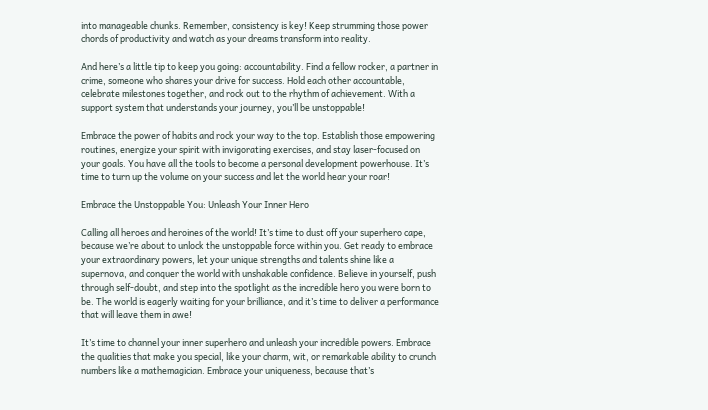into manageable chunks. Remember, consistency is key! Keep strumming those power chords of productivity and watch as your dreams transform into reality.

And here’s a little tip to keep you going: accountability. Find a fellow rocker, a partner in crime, someone who shares your drive for success. Hold each other accountable, celebrate milestones together, and rock out to the rhythm of achievement. With a support system that understands your journey, you’ll be unstoppable!

Embrace the power of habits and rock your way to the top. Establish those empowering routines, energize your spirit with invigorating exercises, and stay laser-focused on your goals. You have all the tools to become a personal development powerhouse. It’s time to turn up the volume on your success and let the world hear your roar!

Embrace the Unstoppable You: Unleash Your Inner Hero

Calling all heroes and heroines of the world! It’s time to dust off your superhero cape, because we’re about to unlock the unstoppable force within you. Get ready to embrace your extraordinary powers, let your unique strengths and talents shine like a supernova, and conquer the world with unshakable confidence. Believe in yourself, push through self-doubt, and step into the spotlight as the incredible hero you were born to be. The world is eagerly waiting for your brilliance, and it’s time to deliver a performance that will leave them in awe!

It’s time to channel your inner superhero and unleash your incredible powers. Embrace the qualities that make you special, like your charm, wit, or remarkable ability to crunch numbers like a mathemagician. Embrace your uniqueness, because that’s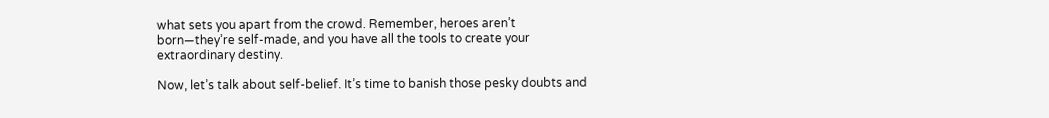what sets you apart from the crowd. Remember, heroes aren’t born—they’re self-made, and you have all the tools to create your extraordinary destiny.

Now, let’s talk about self-belief. It’s time to banish those pesky doubts and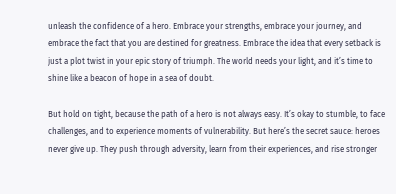unleash the confidence of a hero. Embrace your strengths, embrace your journey, and embrace the fact that you are destined for greatness. Embrace the idea that every setback is just a plot twist in your epic story of triumph. The world needs your light, and it’s time to shine like a beacon of hope in a sea of doubt.

But hold on tight, because the path of a hero is not always easy. It’s okay to stumble, to face challenges, and to experience moments of vulnerability. But here’s the secret sauce: heroes never give up. They push through adversity, learn from their experiences, and rise stronger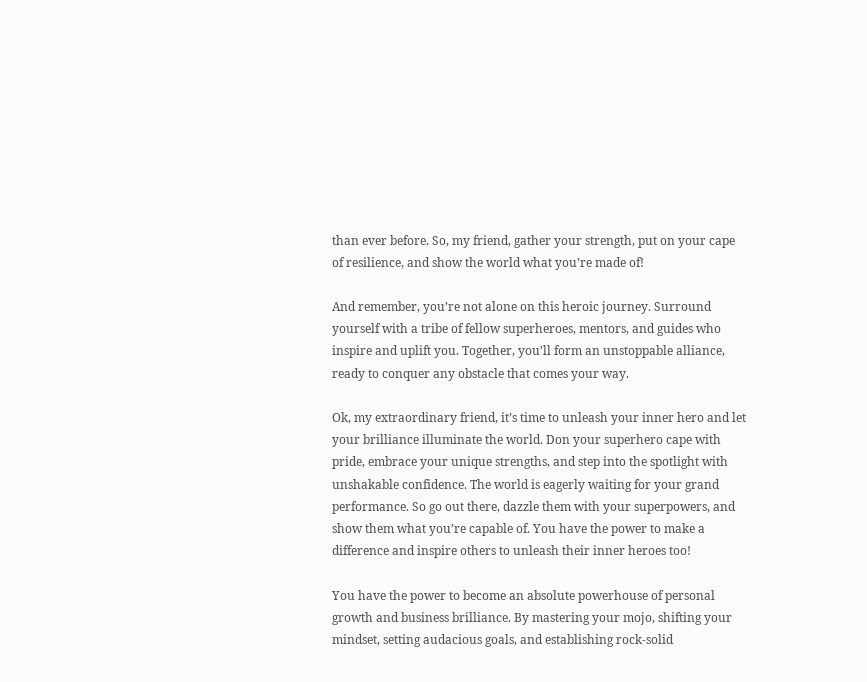than ever before. So, my friend, gather your strength, put on your cape of resilience, and show the world what you’re made of!

And remember, you’re not alone on this heroic journey. Surround yourself with a tribe of fellow superheroes, mentors, and guides who inspire and uplift you. Together, you’ll form an unstoppable alliance, ready to conquer any obstacle that comes your way.

Ok, my extraordinary friend, it’s time to unleash your inner hero and let your brilliance illuminate the world. Don your superhero cape with pride, embrace your unique strengths, and step into the spotlight with unshakable confidence. The world is eagerly waiting for your grand performance. So go out there, dazzle them with your superpowers, and show them what you’re capable of. You have the power to make a difference and inspire others to unleash their inner heroes too!

You have the power to become an absolute powerhouse of personal growth and business brilliance. By mastering your mojo, shifting your mindset, setting audacious goals, and establishing rock-solid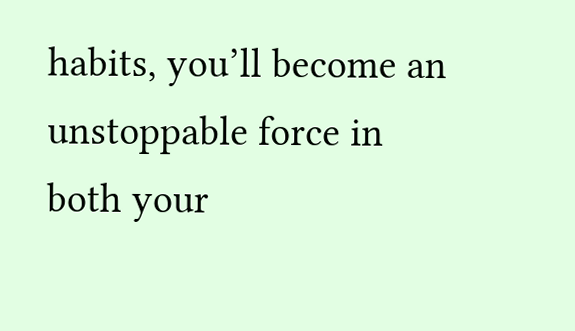habits, you’ll become an unstoppable force in both your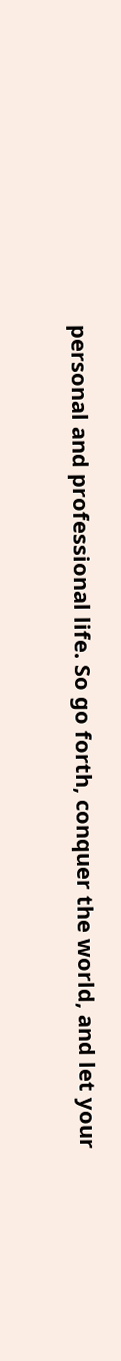personal and professional life. So go forth, conquer the world, and let your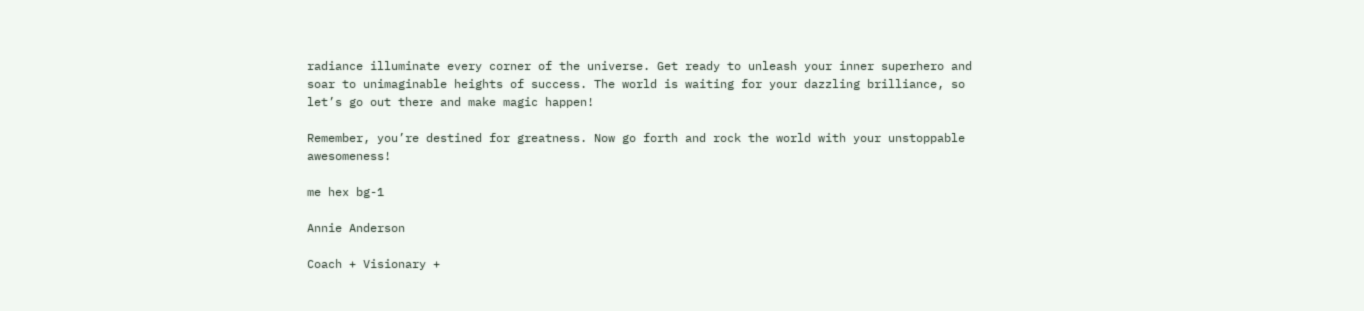radiance illuminate every corner of the universe. Get ready to unleash your inner superhero and soar to unimaginable heights of success. The world is waiting for your dazzling brilliance, so let’s go out there and make magic happen!

Remember, you’re destined for greatness. Now go forth and rock the world with your unstoppable awesomeness!

me hex bg-1

Annie Anderson

Coach + Visionary +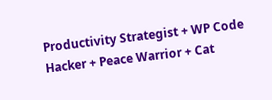Productivity Strategist + WP Code Hacker + Peace Warrior + Cat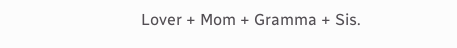Lover + Mom + Gramma + Sis.